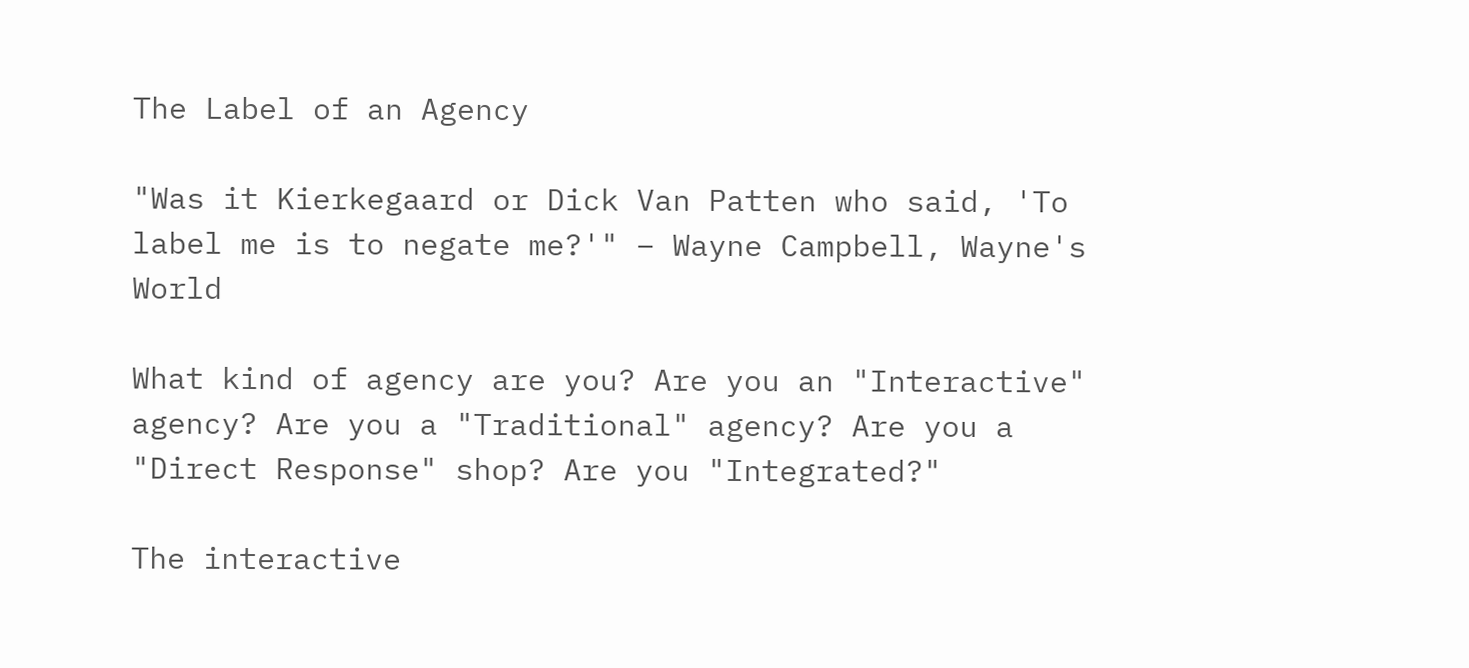The Label of an Agency

"Was it Kierkegaard or Dick Van Patten who said, 'To label me is to negate me?'" – Wayne Campbell, Wayne's World

What kind of agency are you? Are you an "Interactive" agency? Are you a "Traditional" agency? Are you a "Direct Response" shop? Are you "Integrated?"

The interactive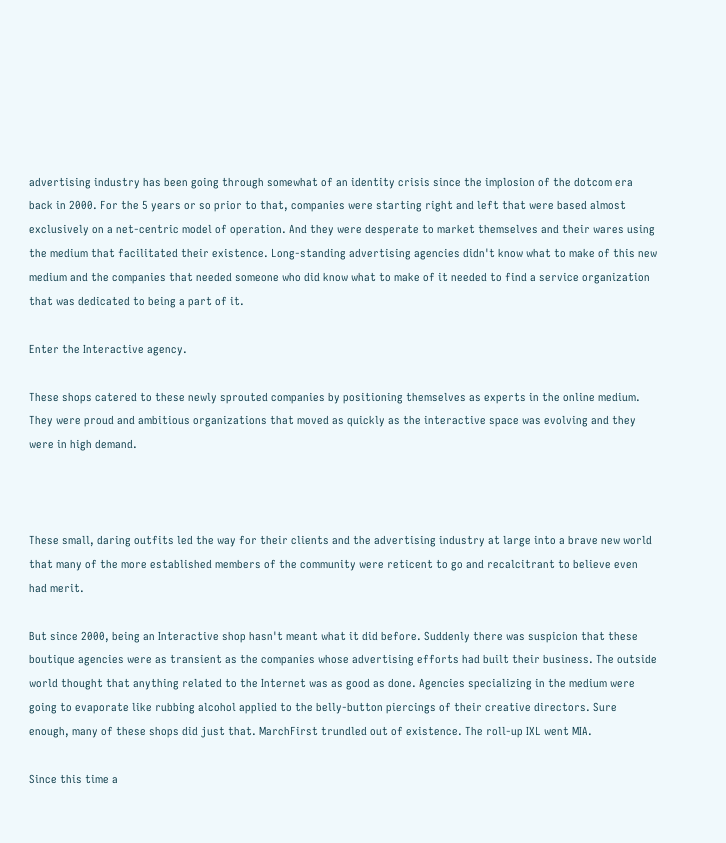advertising industry has been going through somewhat of an identity crisis since the implosion of the dotcom era back in 2000. For the 5 years or so prior to that, companies were starting right and left that were based almost exclusively on a net-centric model of operation. And they were desperate to market themselves and their wares using the medium that facilitated their existence. Long-standing advertising agencies didn't know what to make of this new medium and the companies that needed someone who did know what to make of it needed to find a service organization that was dedicated to being a part of it.

Enter the Interactive agency.

These shops catered to these newly sprouted companies by positioning themselves as experts in the online medium. They were proud and ambitious organizations that moved as quickly as the interactive space was evolving and they were in high demand.



These small, daring outfits led the way for their clients and the advertising industry at large into a brave new world that many of the more established members of the community were reticent to go and recalcitrant to believe even had merit.

But since 2000, being an Interactive shop hasn't meant what it did before. Suddenly there was suspicion that these boutique agencies were as transient as the companies whose advertising efforts had built their business. The outside world thought that anything related to the Internet was as good as done. Agencies specializing in the medium were going to evaporate like rubbing alcohol applied to the belly-button piercings of their creative directors. Sure enough, many of these shops did just that. MarchFirst trundled out of existence. The roll-up IXL went MIA.

Since this time a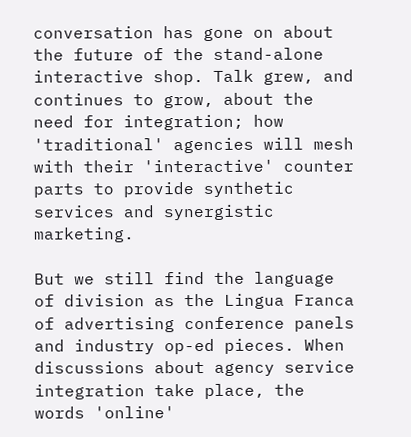conversation has gone on about the future of the stand-alone interactive shop. Talk grew, and continues to grow, about the need for integration; how 'traditional' agencies will mesh with their 'interactive' counter parts to provide synthetic services and synergistic marketing.

But we still find the language of division as the Lingua Franca of advertising conference panels and industry op-ed pieces. When discussions about agency service integration take place, the words 'online'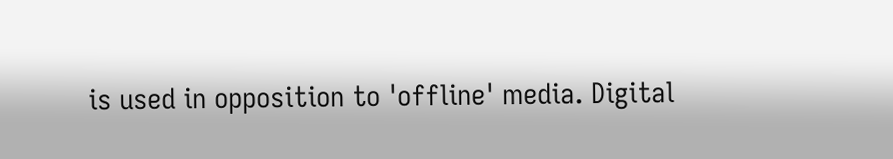is used in opposition to 'offline' media. Digital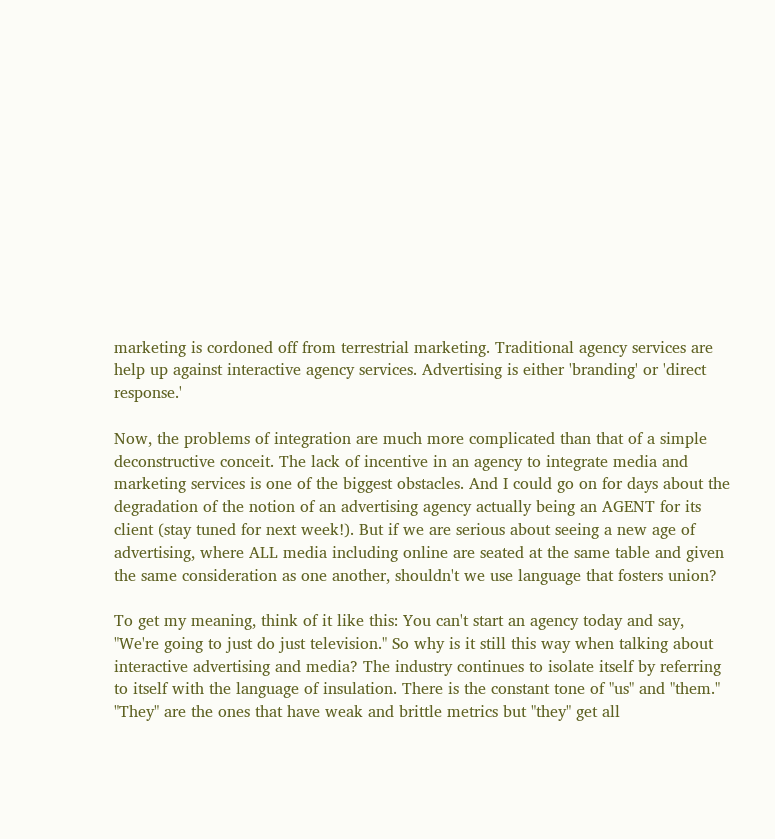marketing is cordoned off from terrestrial marketing. Traditional agency services are help up against interactive agency services. Advertising is either 'branding' or 'direct response.'

Now, the problems of integration are much more complicated than that of a simple deconstructive conceit. The lack of incentive in an agency to integrate media and marketing services is one of the biggest obstacles. And I could go on for days about the degradation of the notion of an advertising agency actually being an AGENT for its client (stay tuned for next week!). But if we are serious about seeing a new age of advertising, where ALL media including online are seated at the same table and given the same consideration as one another, shouldn't we use language that fosters union?

To get my meaning, think of it like this: You can't start an agency today and say, "We're going to just do just television." So why is it still this way when talking about interactive advertising and media? The industry continues to isolate itself by referring to itself with the language of insulation. There is the constant tone of "us" and "them." "They" are the ones that have weak and brittle metrics but "they" get all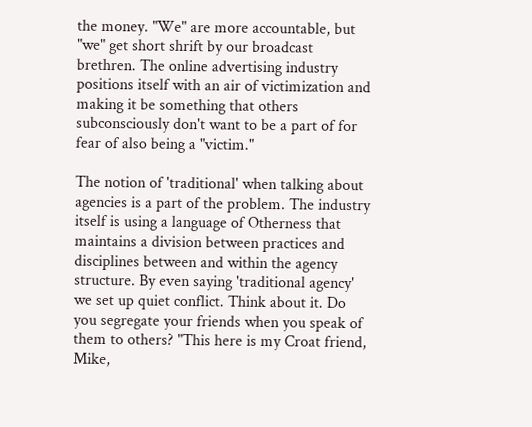the money. "We" are more accountable, but "we" get short shrift by our broadcast brethren. The online advertising industry positions itself with an air of victimization and making it be something that others subconsciously don't want to be a part of for fear of also being a "victim."

The notion of 'traditional' when talking about agencies is a part of the problem. The industry itself is using a language of Otherness that maintains a division between practices and disciplines between and within the agency structure. By even saying 'traditional agency' we set up quiet conflict. Think about it. Do you segregate your friends when you speak of them to others? "This here is my Croat friend, Mike,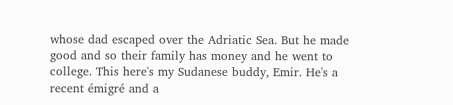whose dad escaped over the Adriatic Sea. But he made good and so their family has money and he went to college. This here's my Sudanese buddy, Emir. He's a recent émigré and a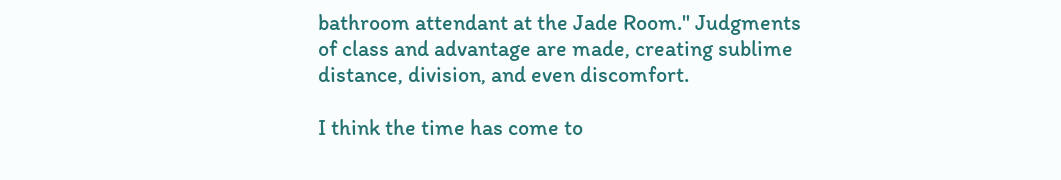bathroom attendant at the Jade Room." Judgments of class and advantage are made, creating sublime distance, division, and even discomfort.

I think the time has come to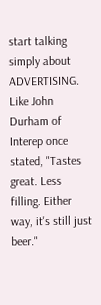start talking simply about ADVERTISING. Like John Durham of Interep once stated, "Tastes great. Less filling. Either way, it's still just beer."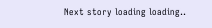Next story loading loading..